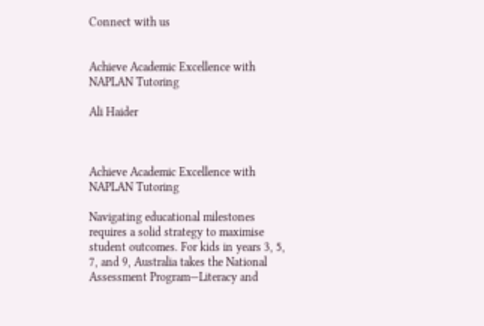Connect with us


Achieve Academic Excellence with NAPLAN Tutoring

Ali Haider



Achieve Academic Excellence with NAPLAN Tutoring

Navigating educational milestones requires a solid strategy to maximise student outcomes. For kids in years 3, 5, 7, and 9, Australia takes the National Assessment Program—Literacy and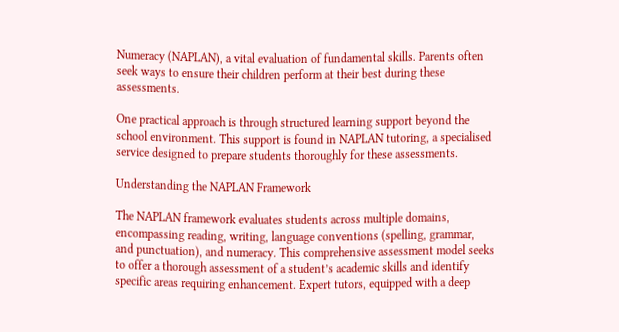Numeracy (NAPLAN), a vital evaluation of fundamental skills. Parents often seek ways to ensure their children perform at their best during these assessments.

One practical approach is through structured learning support beyond the school environment. This support is found in NAPLAN tutoring, a specialised service designed to prepare students thoroughly for these assessments.

Understanding the NAPLAN Framework

The NAPLAN framework evaluates students across multiple domains, encompassing reading, writing, language conventions (spelling, grammar, and punctuation), and numeracy. This comprehensive assessment model seeks to offer a thorough assessment of a student’s academic skills and identify specific areas requiring enhancement. Expert tutors, equipped with a deep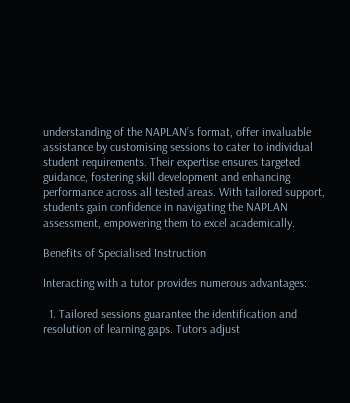understanding of the NAPLAN’s format, offer invaluable assistance by customising sessions to cater to individual student requirements. Their expertise ensures targeted guidance, fostering skill development and enhancing performance across all tested areas. With tailored support, students gain confidence in navigating the NAPLAN assessment, empowering them to excel academically.

Benefits of Specialised Instruction

Interacting with a tutor provides numerous advantages:

  1. Tailored sessions guarantee the identification and resolution of learning gaps. Tutors adjust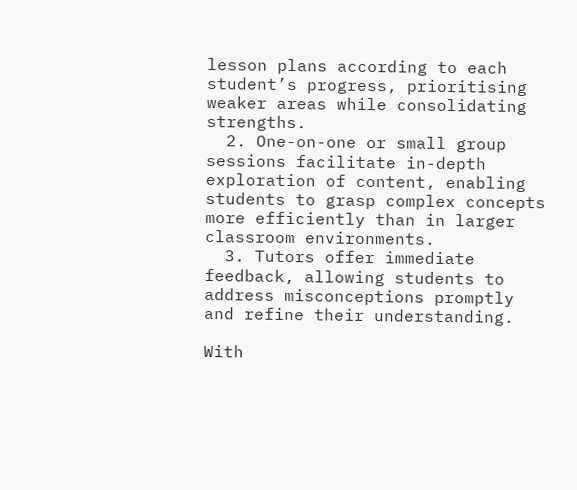lesson plans according to each student’s progress, prioritising weaker areas while consolidating strengths.
  2. One-on-one or small group sessions facilitate in-depth exploration of content, enabling students to grasp complex concepts more efficiently than in larger classroom environments.
  3. Tutors offer immediate feedback, allowing students to address misconceptions promptly and refine their understanding.

With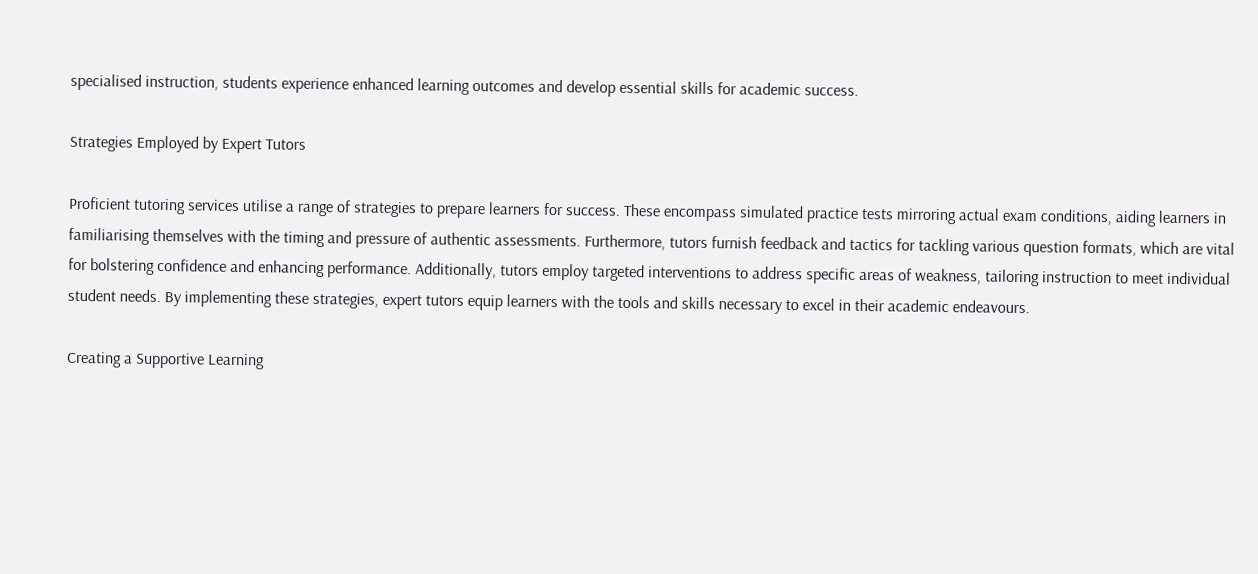specialised instruction, students experience enhanced learning outcomes and develop essential skills for academic success.

Strategies Employed by Expert Tutors

Proficient tutoring services utilise a range of strategies to prepare learners for success. These encompass simulated practice tests mirroring actual exam conditions, aiding learners in familiarising themselves with the timing and pressure of authentic assessments. Furthermore, tutors furnish feedback and tactics for tackling various question formats, which are vital for bolstering confidence and enhancing performance. Additionally, tutors employ targeted interventions to address specific areas of weakness, tailoring instruction to meet individual student needs. By implementing these strategies, expert tutors equip learners with the tools and skills necessary to excel in their academic endeavours.

Creating a Supportive Learning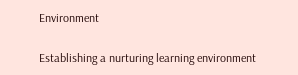Environment

Establishing a nurturing learning environment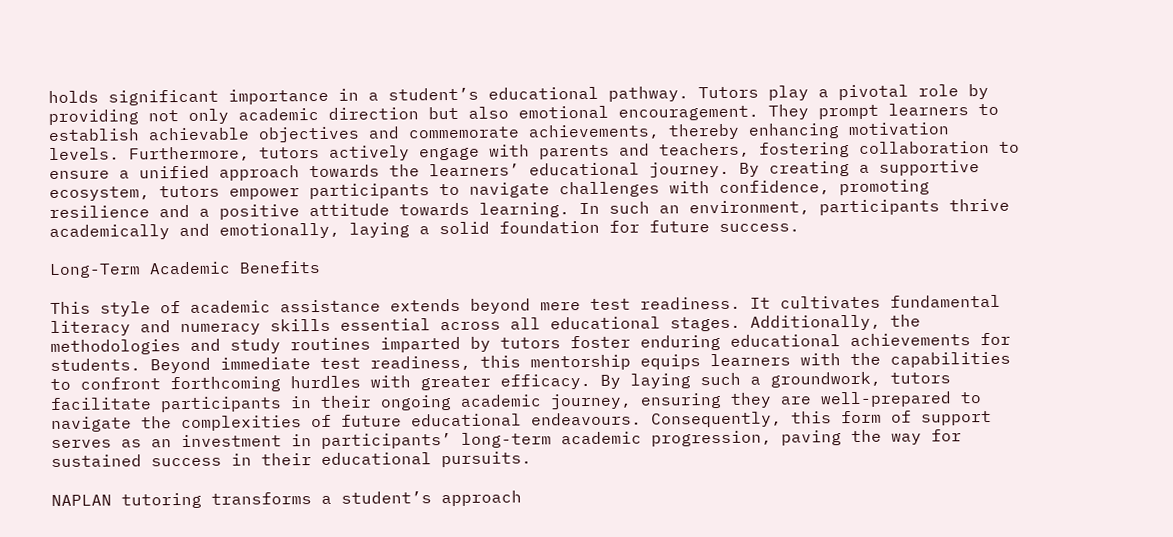holds significant importance in a student’s educational pathway. Tutors play a pivotal role by providing not only academic direction but also emotional encouragement. They prompt learners to establish achievable objectives and commemorate achievements, thereby enhancing motivation levels. Furthermore, tutors actively engage with parents and teachers, fostering collaboration to ensure a unified approach towards the learners’ educational journey. By creating a supportive ecosystem, tutors empower participants to navigate challenges with confidence, promoting resilience and a positive attitude towards learning. In such an environment, participants thrive academically and emotionally, laying a solid foundation for future success.

Long-Term Academic Benefits

This style of academic assistance extends beyond mere test readiness. It cultivates fundamental literacy and numeracy skills essential across all educational stages. Additionally, the methodologies and study routines imparted by tutors foster enduring educational achievements for students. Beyond immediate test readiness, this mentorship equips learners with the capabilities to confront forthcoming hurdles with greater efficacy. By laying such a groundwork, tutors facilitate participants in their ongoing academic journey, ensuring they are well-prepared to navigate the complexities of future educational endeavours. Consequently, this form of support serves as an investment in participants’ long-term academic progression, paving the way for sustained success in their educational pursuits.

NAPLAN tutoring transforms a student’s approach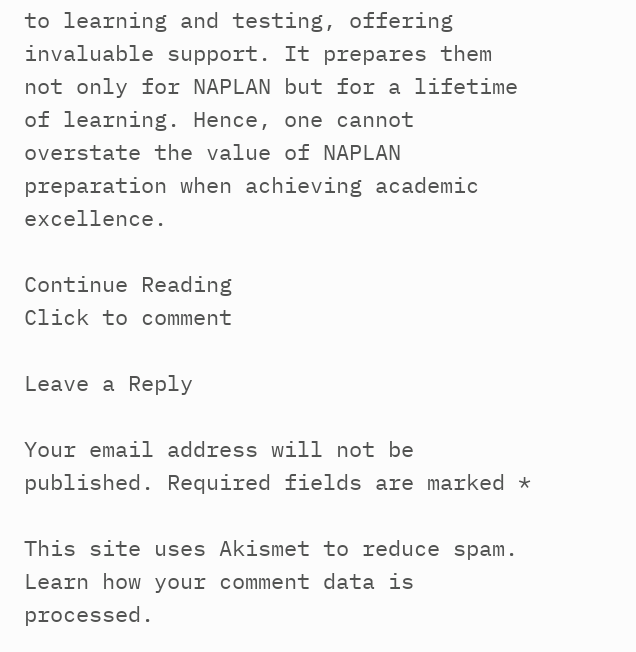to learning and testing, offering invaluable support. It prepares them not only for NAPLAN but for a lifetime of learning. Hence, one cannot overstate the value of NAPLAN preparation when achieving academic excellence.

Continue Reading
Click to comment

Leave a Reply

Your email address will not be published. Required fields are marked *

This site uses Akismet to reduce spam. Learn how your comment data is processed.